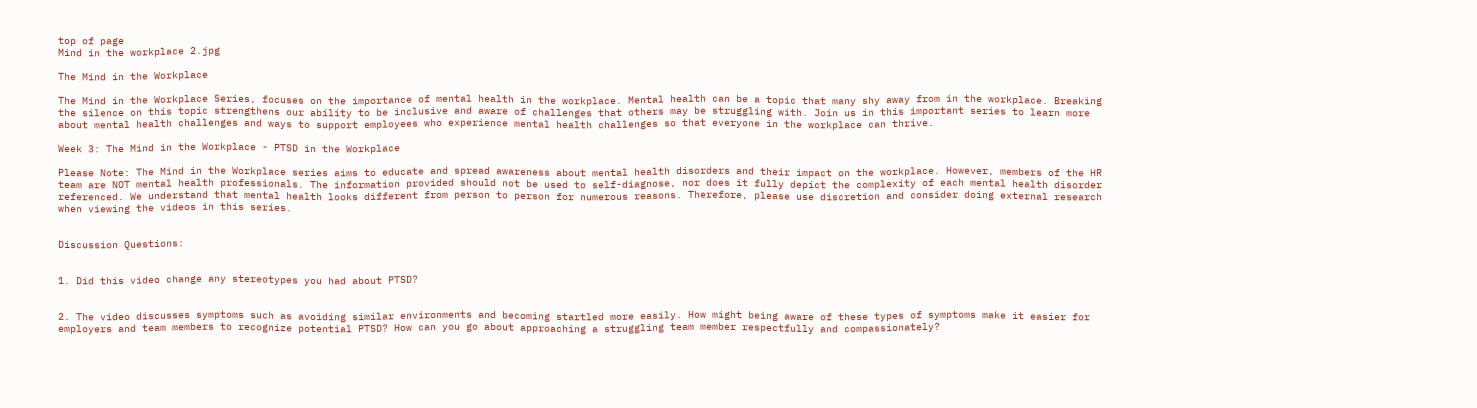top of page
Mind in the workplace 2.jpg

The Mind in the Workplace

The Mind in the Workplace Series, focuses on the importance of mental health in the workplace. Mental health can be a topic that many shy away from in the workplace. Breaking the silence on this topic strengthens our ability to be inclusive and aware of challenges that others may be struggling with. Join us in this important series to learn more about mental health challenges and ways to support employees who experience mental health challenges so that everyone in the workplace can thrive.

Week 3: The Mind in the Workplace - PTSD in the Workplace

Please Note: The Mind in the Workplace series aims to educate and spread awareness about mental health disorders and their impact on the workplace. However, members of the HR team are NOT mental health professionals. The information provided should not be used to self-diagnose, nor does it fully depict the complexity of each mental health disorder referenced. We understand that mental health looks different from person to person for numerous reasons. Therefore, please use discretion and consider doing external research when viewing the videos in this series.


Discussion Questions:


1. Did this video change any stereotypes you had about PTSD?


2. The video discusses symptoms such as avoiding similar environments and becoming startled more easily. How might being aware of these types of symptoms make it easier for employers and team members to recognize potential PTSD? How can you go about approaching a struggling team member respectfully and compassionately?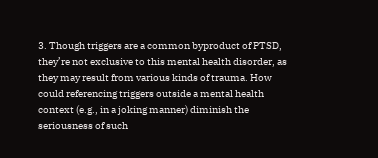3. Though triggers are a common byproduct of PTSD, they’re not exclusive to this mental health disorder, as they may result from various kinds of trauma. How could referencing triggers outside a mental health context (e.g., in a joking manner) diminish the seriousness of such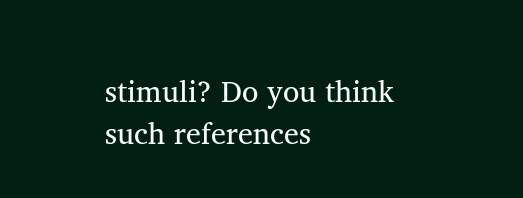stimuli? Do you think such references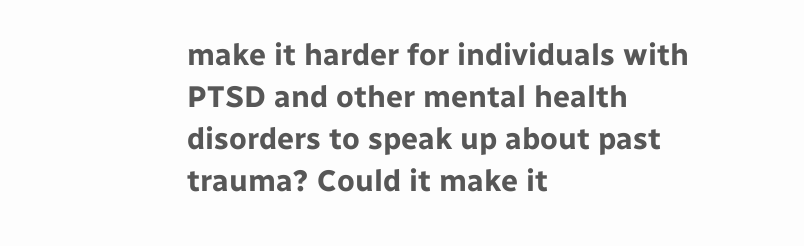make it harder for individuals with PTSD and other mental health disorders to speak up about past trauma? Could it make it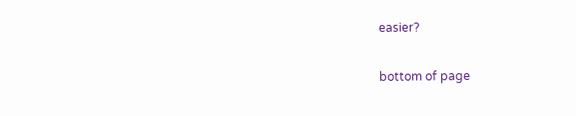easier?

bottom of page